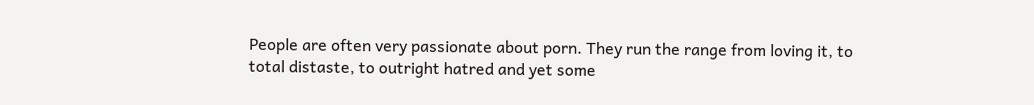People are often very passionate about porn. They run the range from loving it, to total distaste, to outright hatred and yet some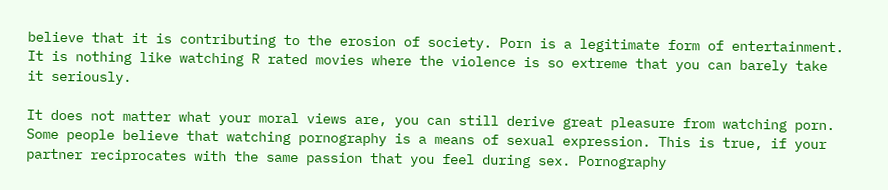believe that it is contributing to the erosion of society. Porn is a legitimate form of entertainment. It is nothing like watching R rated movies where the violence is so extreme that you can barely take it seriously.

It does not matter what your moral views are, you can still derive great pleasure from watching porn. Some people believe that watching pornography is a means of sexual expression. This is true, if your partner reciprocates with the same passion that you feel during sex. Pornography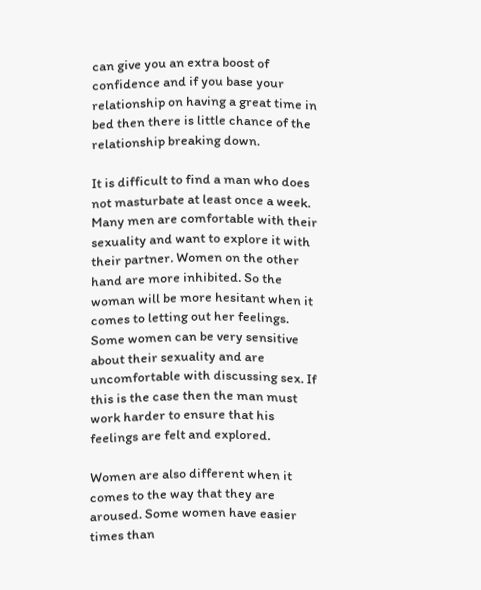can give you an extra boost of confidence and if you base your relationship on having a great time in bed then there is little chance of the relationship breaking down.

It is difficult to find a man who does not masturbate at least once a week. Many men are comfortable with their sexuality and want to explore it with their partner. Women on the other hand are more inhibited. So the woman will be more hesitant when it comes to letting out her feelings. Some women can be very sensitive about their sexuality and are uncomfortable with discussing sex. If this is the case then the man must work harder to ensure that his feelings are felt and explored.

Women are also different when it comes to the way that they are aroused. Some women have easier times than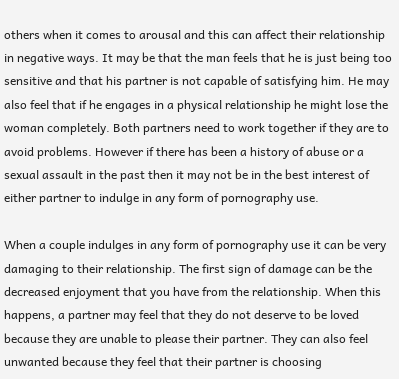others when it comes to arousal and this can affect their relationship in negative ways. It may be that the man feels that he is just being too sensitive and that his partner is not capable of satisfying him. He may also feel that if he engages in a physical relationship he might lose the woman completely. Both partners need to work together if they are to avoid problems. However if there has been a history of abuse or a sexual assault in the past then it may not be in the best interest of either partner to indulge in any form of pornography use.

When a couple indulges in any form of pornography use it can be very damaging to their relationship. The first sign of damage can be the decreased enjoyment that you have from the relationship. When this happens, a partner may feel that they do not deserve to be loved because they are unable to please their partner. They can also feel unwanted because they feel that their partner is choosing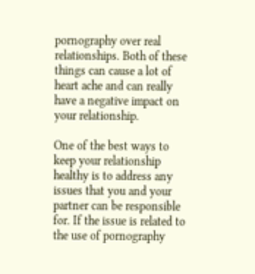pornography over real relationships. Both of these things can cause a lot of heart ache and can really have a negative impact on your relationship.

One of the best ways to keep your relationship healthy is to address any issues that you and your partner can be responsible for. If the issue is related to the use of pornography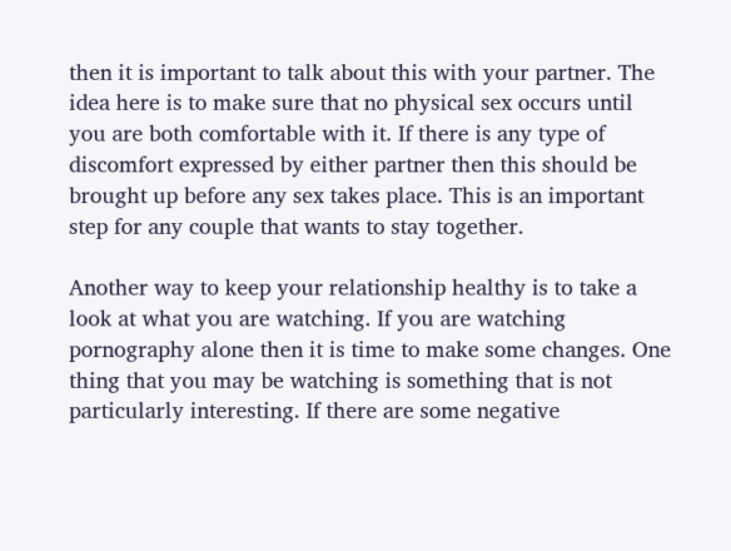then it is important to talk about this with your partner. The idea here is to make sure that no physical sex occurs until you are both comfortable with it. If there is any type of discomfort expressed by either partner then this should be brought up before any sex takes place. This is an important step for any couple that wants to stay together.

Another way to keep your relationship healthy is to take a look at what you are watching. If you are watching pornography alone then it is time to make some changes. One thing that you may be watching is something that is not particularly interesting. If there are some negative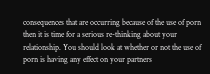consequences that are occurring because of the use of porn then it is time for a serious re-thinking about your relationship. You should look at whether or not the use of porn is having any effect on your partners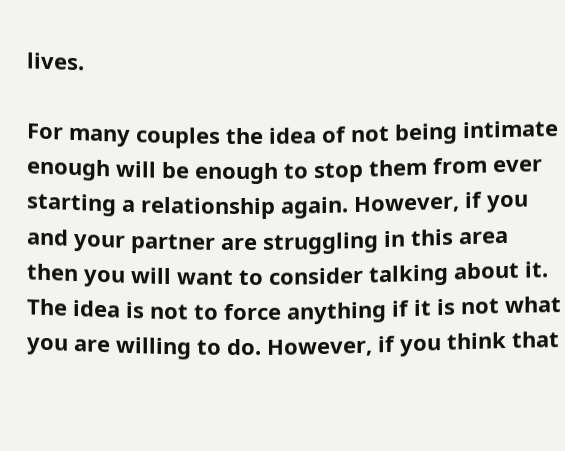lives.

For many couples the idea of not being intimate enough will be enough to stop them from ever starting a relationship again. However, if you and your partner are struggling in this area then you will want to consider talking about it. The idea is not to force anything if it is not what you are willing to do. However, if you think that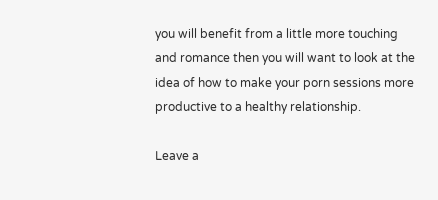you will benefit from a little more touching and romance then you will want to look at the idea of how to make your porn sessions more productive to a healthy relationship.

Leave a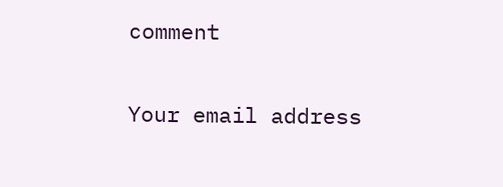comment

Your email address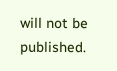will not be published.